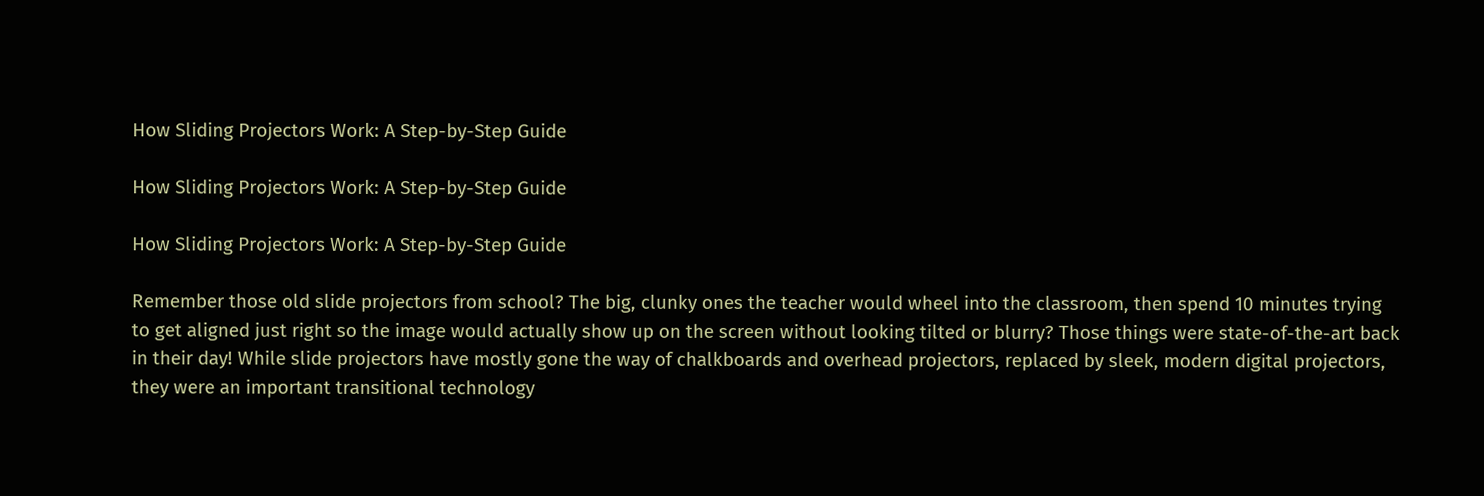How Sliding Projectors Work: A Step-by-Step Guide

How Sliding Projectors Work: A Step-by-Step Guide

How Sliding Projectors Work: A Step-by-Step Guide

Remember those old slide projectors from school? The big, clunky ones the teacher would wheel into the classroom, then spend 10 minutes trying to get aligned just right so the image would actually show up on the screen without looking tilted or blurry? Those things were state-of-the-art back in their day! While slide projectors have mostly gone the way of chalkboards and overhead projectors, replaced by sleek, modern digital projectors, they were an important transitional technology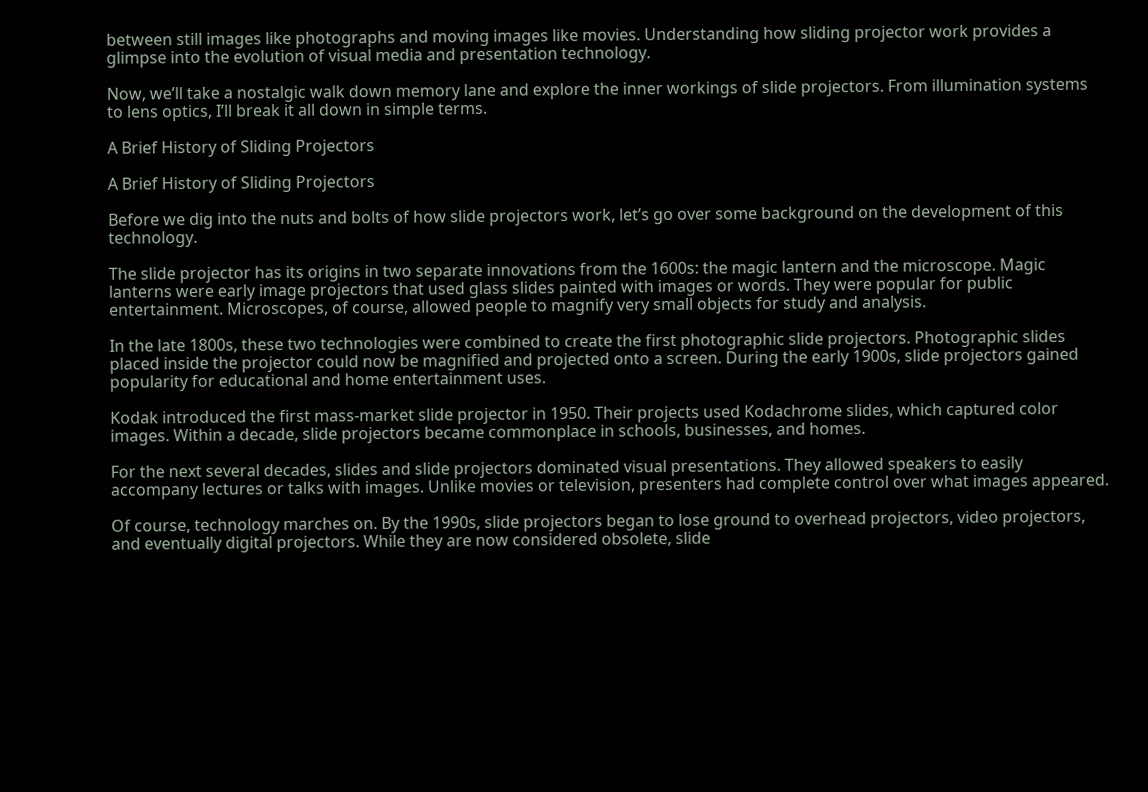between still images like photographs and moving images like movies. Understanding how sliding projector work provides a glimpse into the evolution of visual media and presentation technology.

Now, we’ll take a nostalgic walk down memory lane and explore the inner workings of slide projectors. From illumination systems to lens optics, I’ll break it all down in simple terms.

A Brief History of Sliding Projectors

A Brief History of Sliding Projectors

Before we dig into the nuts and bolts of how slide projectors work, let’s go over some background on the development of this technology.

The slide projector has its origins in two separate innovations from the 1600s: the magic lantern and the microscope. Magic lanterns were early image projectors that used glass slides painted with images or words. They were popular for public entertainment. Microscopes, of course, allowed people to magnify very small objects for study and analysis.

In the late 1800s, these two technologies were combined to create the first photographic slide projectors. Photographic slides placed inside the projector could now be magnified and projected onto a screen. During the early 1900s, slide projectors gained popularity for educational and home entertainment uses.

Kodak introduced the first mass-market slide projector in 1950. Their projects used Kodachrome slides, which captured color images. Within a decade, slide projectors became commonplace in schools, businesses, and homes.

For the next several decades, slides and slide projectors dominated visual presentations. They allowed speakers to easily accompany lectures or talks with images. Unlike movies or television, presenters had complete control over what images appeared.

Of course, technology marches on. By the 1990s, slide projectors began to lose ground to overhead projectors, video projectors, and eventually digital projectors. While they are now considered obsolete, slide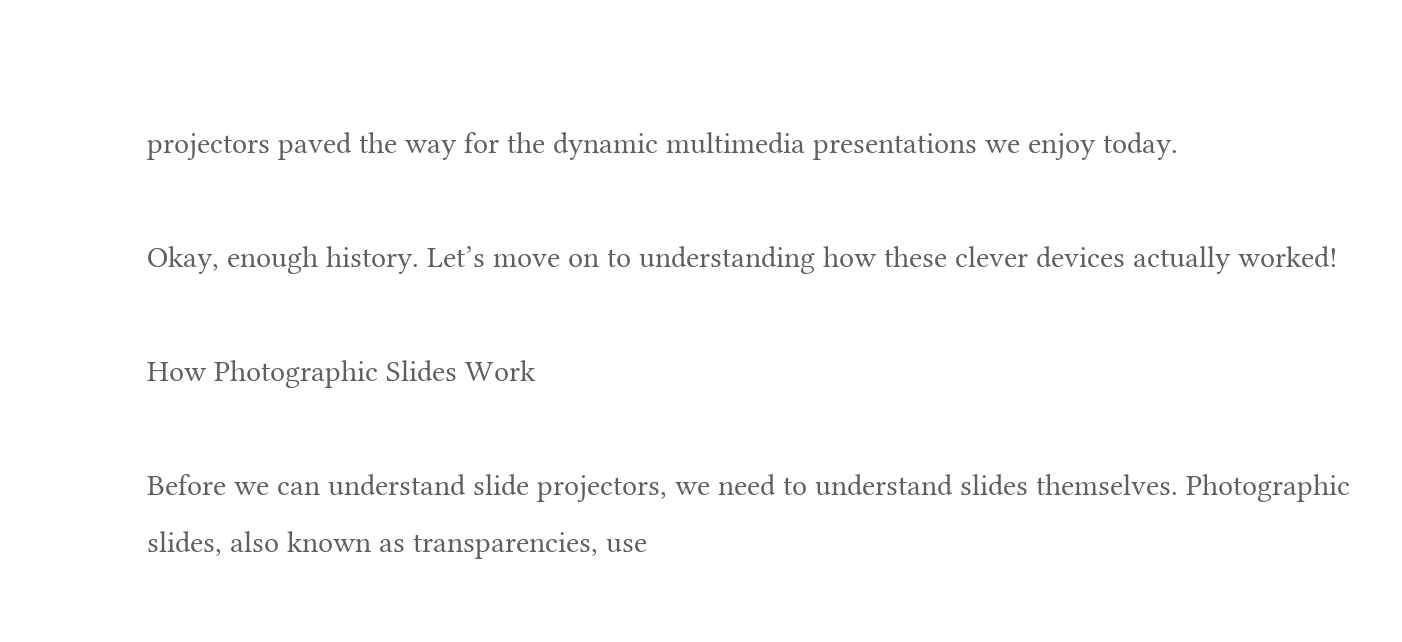projectors paved the way for the dynamic multimedia presentations we enjoy today.

Okay, enough history. Let’s move on to understanding how these clever devices actually worked!

How Photographic Slides Work

Before we can understand slide projectors, we need to understand slides themselves. Photographic slides, also known as transparencies, use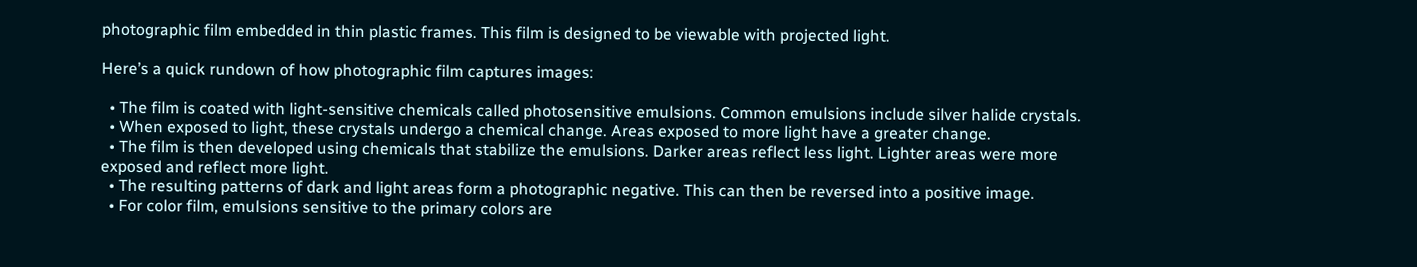photographic film embedded in thin plastic frames. This film is designed to be viewable with projected light.

Here’s a quick rundown of how photographic film captures images:

  • The film is coated with light-sensitive chemicals called photosensitive emulsions. Common emulsions include silver halide crystals.
  • When exposed to light, these crystals undergo a chemical change. Areas exposed to more light have a greater change.
  • The film is then developed using chemicals that stabilize the emulsions. Darker areas reflect less light. Lighter areas were more exposed and reflect more light.
  • The resulting patterns of dark and light areas form a photographic negative. This can then be reversed into a positive image.
  • For color film, emulsions sensitive to the primary colors are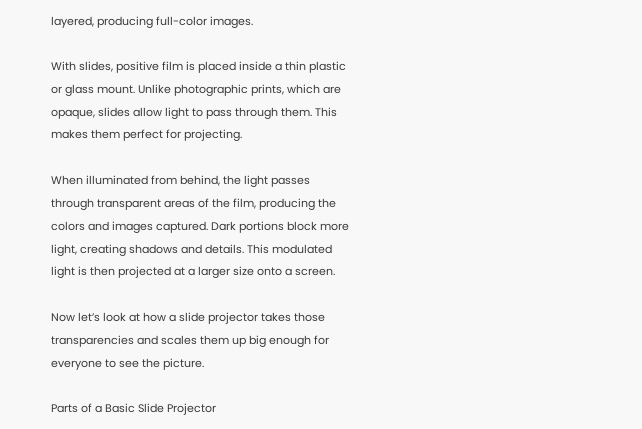layered, producing full-color images.

With slides, positive film is placed inside a thin plastic or glass mount. Unlike photographic prints, which are opaque, slides allow light to pass through them. This makes them perfect for projecting.

When illuminated from behind, the light passes through transparent areas of the film, producing the colors and images captured. Dark portions block more light, creating shadows and details. This modulated light is then projected at a larger size onto a screen.

Now let’s look at how a slide projector takes those transparencies and scales them up big enough for everyone to see the picture.

Parts of a Basic Slide Projector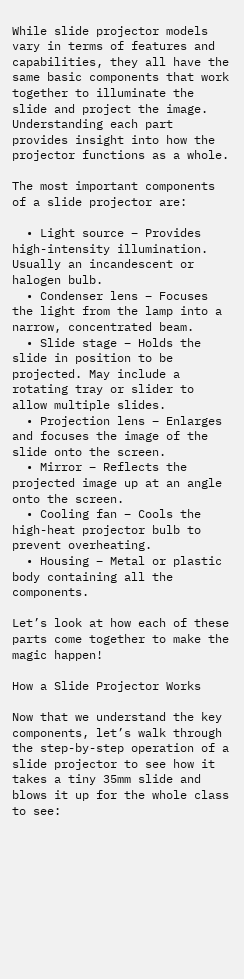While slide projector models vary in terms of features and capabilities, they all have the same basic components that work together to illuminate the slide and project the image. Understanding each part provides insight into how the projector functions as a whole.

The most important components of a slide projector are:

  • Light source – Provides high-intensity illumination. Usually an incandescent or halogen bulb.
  • Condenser lens – Focuses the light from the lamp into a narrow, concentrated beam.
  • Slide stage – Holds the slide in position to be projected. May include a rotating tray or slider to allow multiple slides.
  • Projection lens – Enlarges and focuses the image of the slide onto the screen.
  • Mirror – Reflects the projected image up at an angle onto the screen.
  • Cooling fan – Cools the high-heat projector bulb to prevent overheating.
  • Housing – Metal or plastic body containing all the components.

Let’s look at how each of these parts come together to make the magic happen!

How a Slide Projector Works

Now that we understand the key components, let’s walk through the step-by-step operation of a slide projector to see how it takes a tiny 35mm slide and blows it up for the whole class to see: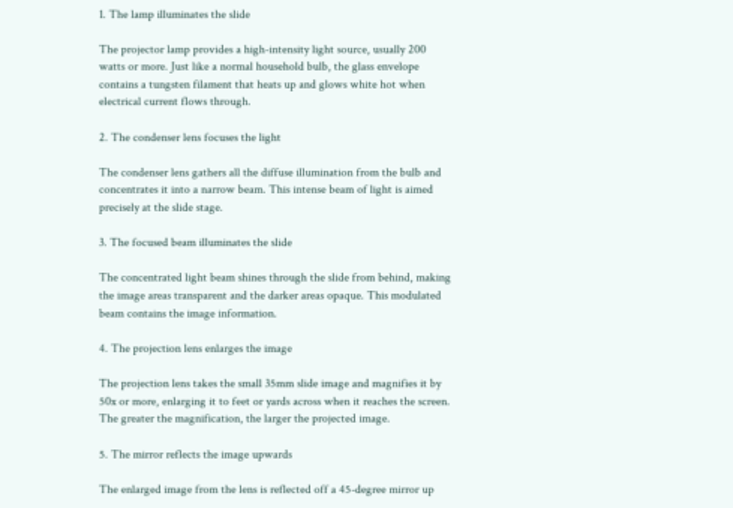1. The lamp illuminates the slide

The projector lamp provides a high-intensity light source, usually 200 watts or more. Just like a normal household bulb, the glass envelope contains a tungsten filament that heats up and glows white hot when electrical current flows through.

2. The condenser lens focuses the light

The condenser lens gathers all the diffuse illumination from the bulb and concentrates it into a narrow beam. This intense beam of light is aimed precisely at the slide stage.

3. The focused beam illuminates the slide

The concentrated light beam shines through the slide from behind, making the image areas transparent and the darker areas opaque. This modulated beam contains the image information.

4. The projection lens enlarges the image

The projection lens takes the small 35mm slide image and magnifies it by 50x or more, enlarging it to feet or yards across when it reaches the screen. The greater the magnification, the larger the projected image.

5. The mirror reflects the image upwards

The enlarged image from the lens is reflected off a 45-degree mirror up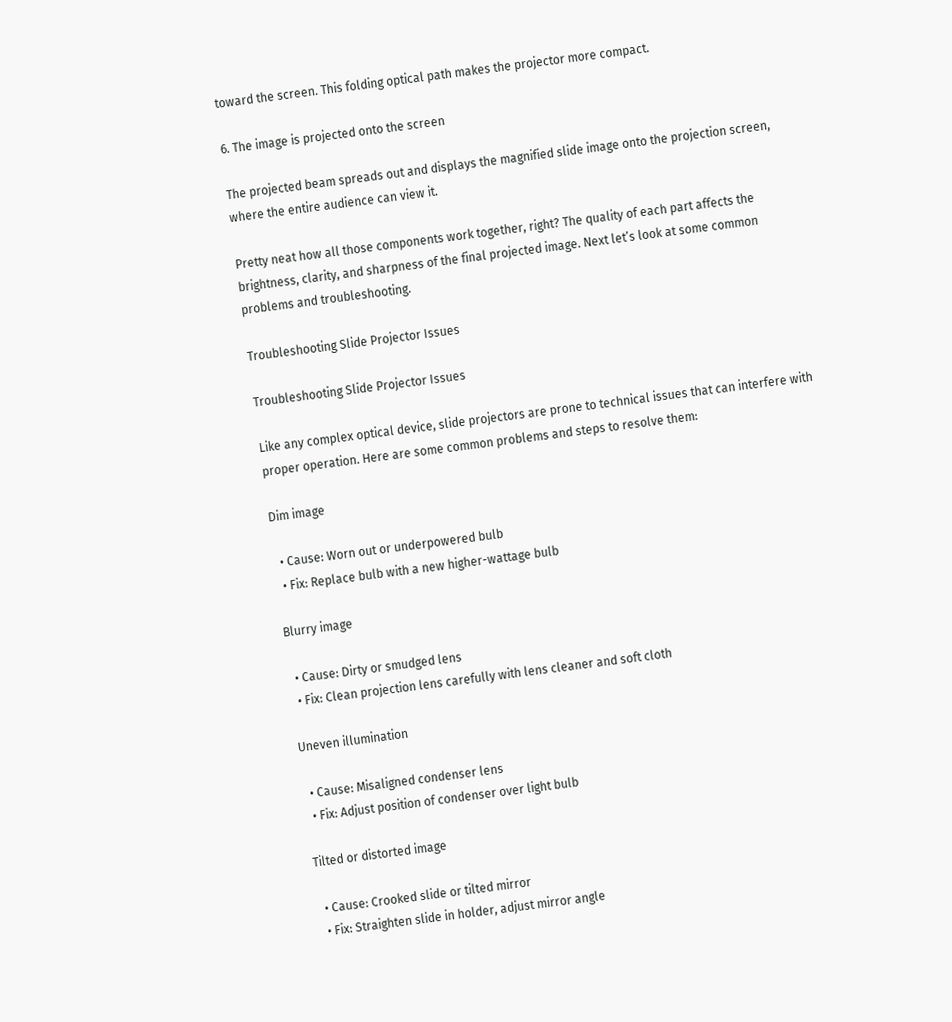toward the screen. This folding optical path makes the projector more compact.

6. The image is projected onto the screen

The projected beam spreads out and displays the magnified slide image onto the projection screen, where the entire audience can view it.

Pretty neat how all those components work together, right? The quality of each part affects the brightness, clarity, and sharpness of the final projected image. Next let’s look at some common problems and troubleshooting.

Troubleshooting Slide Projector Issues

Troubleshooting Slide Projector Issues

Like any complex optical device, slide projectors are prone to technical issues that can interfere with proper operation. Here are some common problems and steps to resolve them:

Dim image

  • Cause: Worn out or underpowered bulb
  • Fix: Replace bulb with a new higher-wattage bulb

Blurry image

  • Cause: Dirty or smudged lens
  • Fix: Clean projection lens carefully with lens cleaner and soft cloth

Uneven illumination

  • Cause: Misaligned condenser lens
  • Fix: Adjust position of condenser over light bulb

Tilted or distorted image

  • Cause: Crooked slide or tilted mirror
  • Fix: Straighten slide in holder, adjust mirror angle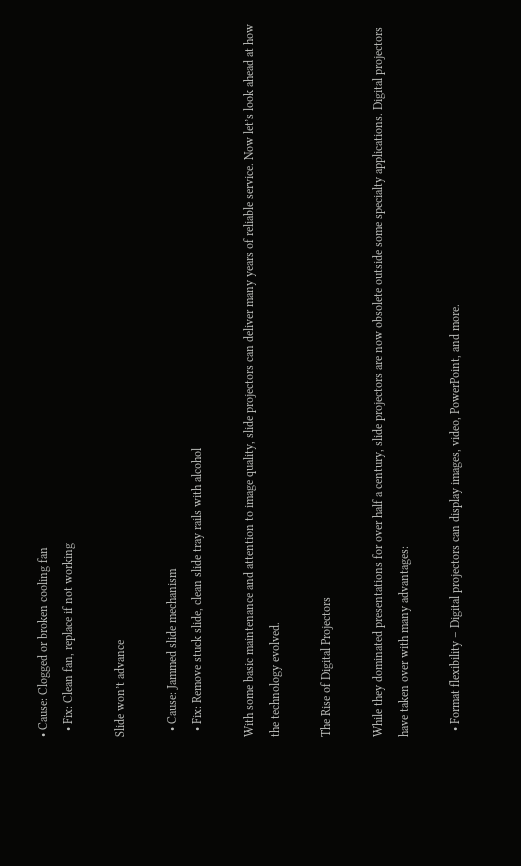• Cause: Clogged or broken cooling fan
  • Fix: Clean fan, replace if not working

Slide won’t advance

  • Cause: Jammed slide mechanism
  • Fix: Remove stuck slide, clean slide tray rails with alcohol

With some basic maintenance and attention to image quality, slide projectors can deliver many years of reliable service. Now let’s look ahead at how the technology evolved.

The Rise of Digital Projectors

While they dominated presentations for over half a century, slide projectors are now obsolete outside some specialty applications. Digital projectors have taken over with many advantages:

  • Format flexibility – Digital projectors can display images, video, PowerPoint, and more.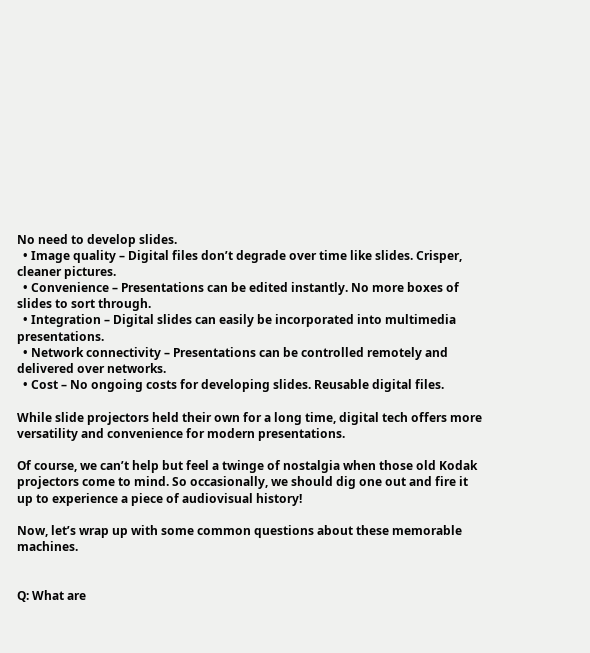No need to develop slides.
  • Image quality – Digital files don’t degrade over time like slides. Crisper, cleaner pictures.
  • Convenience – Presentations can be edited instantly. No more boxes of slides to sort through.
  • Integration – Digital slides can easily be incorporated into multimedia presentations.
  • Network connectivity – Presentations can be controlled remotely and delivered over networks.
  • Cost – No ongoing costs for developing slides. Reusable digital files.

While slide projectors held their own for a long time, digital tech offers more versatility and convenience for modern presentations.

Of course, we can’t help but feel a twinge of nostalgia when those old Kodak projectors come to mind. So occasionally, we should dig one out and fire it up to experience a piece of audiovisual history!

Now, let’s wrap up with some common questions about these memorable machines.


Q: What are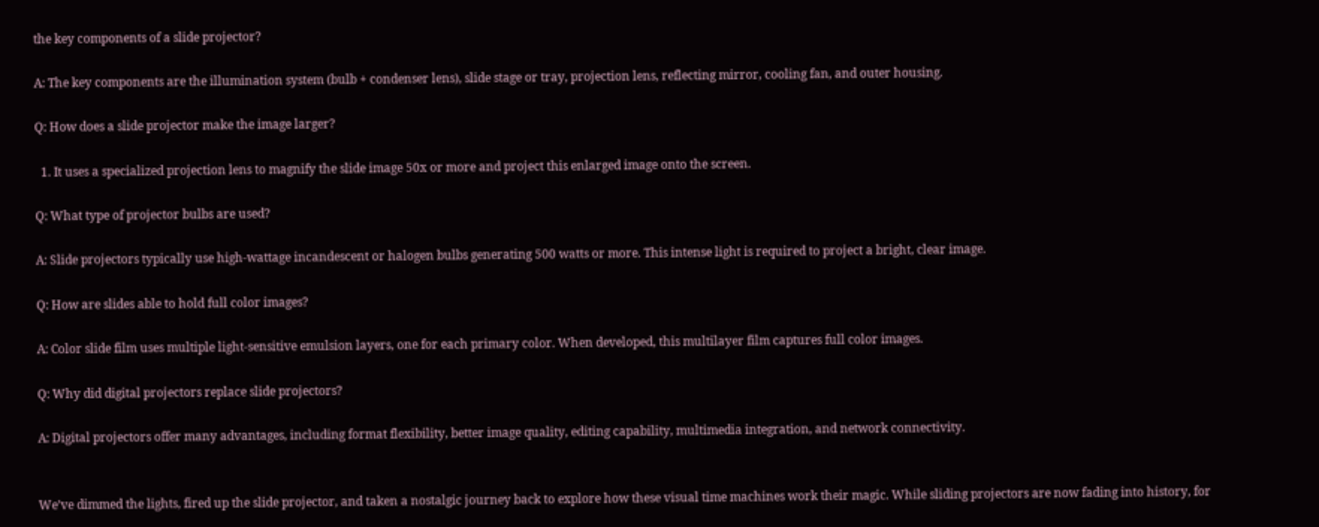the key components of a slide projector?

A: The key components are the illumination system (bulb + condenser lens), slide stage or tray, projection lens, reflecting mirror, cooling fan, and outer housing.

Q: How does a slide projector make the image larger?

  1. It uses a specialized projection lens to magnify the slide image 50x or more and project this enlarged image onto the screen.

Q: What type of projector bulbs are used?

A: Slide projectors typically use high-wattage incandescent or halogen bulbs generating 500 watts or more. This intense light is required to project a bright, clear image.

Q: How are slides able to hold full color images?

A: Color slide film uses multiple light-sensitive emulsion layers, one for each primary color. When developed, this multilayer film captures full color images.

Q: Why did digital projectors replace slide projectors?

A: Digital projectors offer many advantages, including format flexibility, better image quality, editing capability, multimedia integration, and network connectivity.


We’ve dimmed the lights, fired up the slide projector, and taken a nostalgic journey back to explore how these visual time machines work their magic. While sliding projectors are now fading into history, for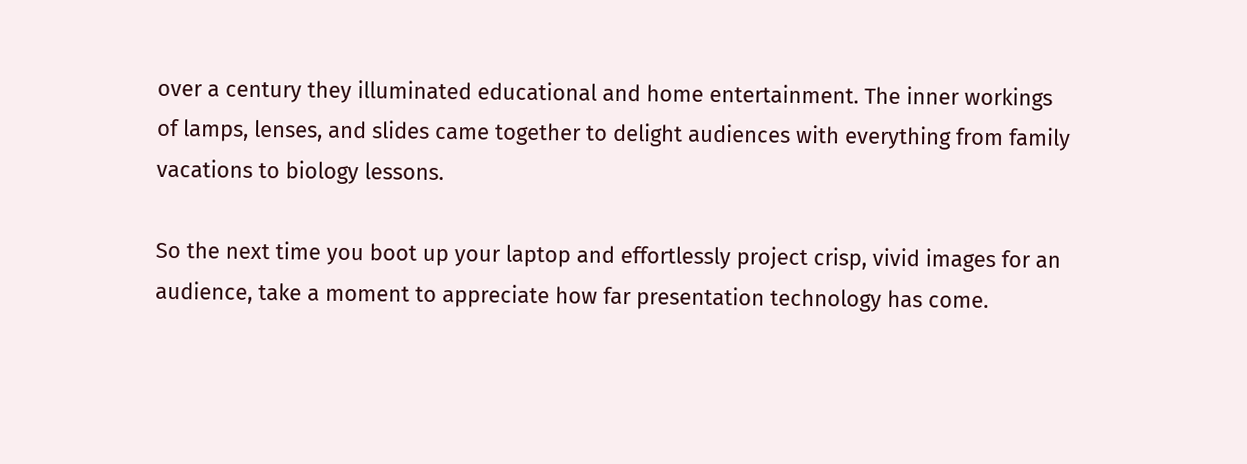over a century they illuminated educational and home entertainment. The inner workings of lamps, lenses, and slides came together to delight audiences with everything from family vacations to biology lessons.

So the next time you boot up your laptop and effortlessly project crisp, vivid images for an audience, take a moment to appreciate how far presentation technology has come.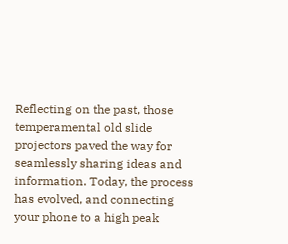Reflecting on the past, those temperamental old slide projectors paved the way for seamlessly sharing ideas and information. Today, the process has evolved, and connecting your phone to a high peak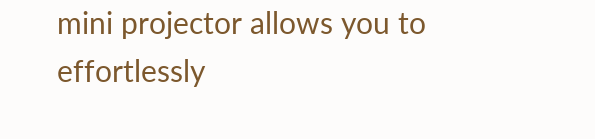mini projector allows you to effortlessly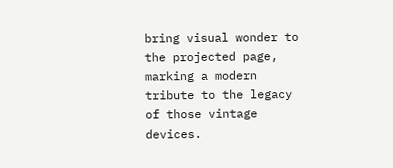bring visual wonder to the projected page, marking a modern tribute to the legacy of those vintage devices.